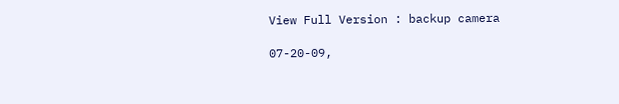View Full Version : backup camera

07-20-09,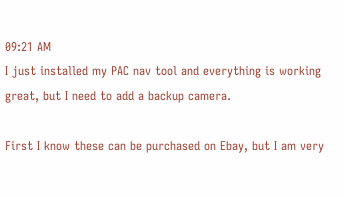09:21 AM
I just installed my PAC nav tool and everything is working great, but I need to add a backup camera.

First I know these can be purchased on Ebay, but I am very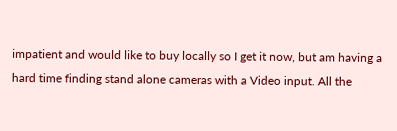impatient and would like to buy locally so I get it now, but am having a hard time finding stand alone cameras with a Video input. All the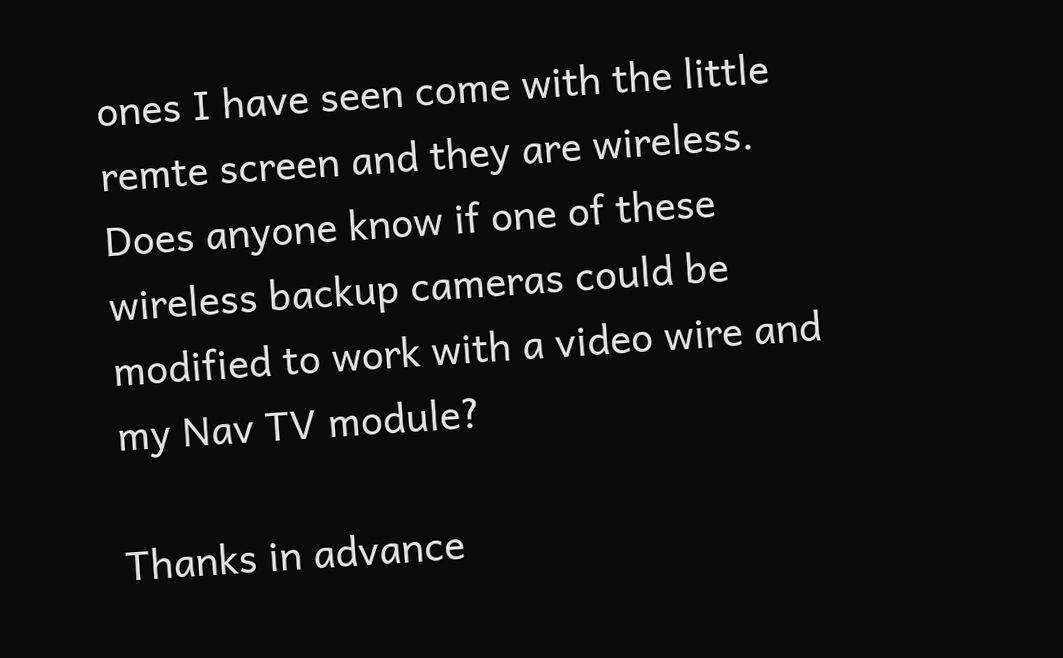ones I have seen come with the little remte screen and they are wireless. Does anyone know if one of these wireless backup cameras could be modified to work with a video wire and my Nav TV module?

Thanks in advance